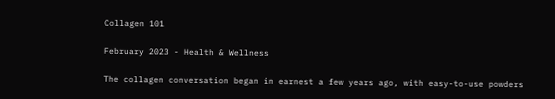Collagen 101

February 2023 - Health & Wellness

The collagen conversation began in earnest a few years ago, with easy-to-use powders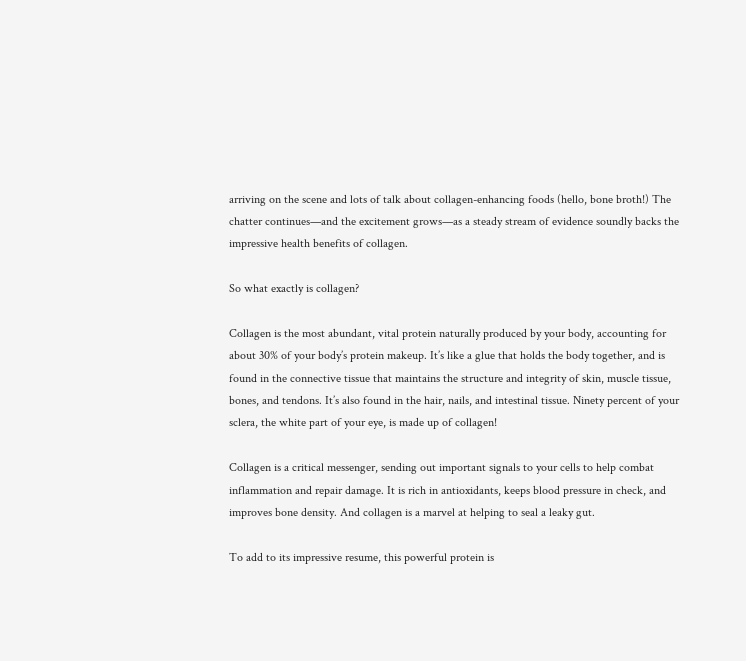arriving on the scene and lots of talk about collagen-enhancing foods (hello, bone broth!) The chatter continues—and the excitement grows—as a steady stream of evidence soundly backs the impressive health benefits of collagen.

So what exactly is collagen?

Collagen is the most abundant, vital protein naturally produced by your body, accounting for about 30% of your body’s protein makeup. It’s like a glue that holds the body together, and is found in the connective tissue that maintains the structure and integrity of skin, muscle tissue, bones, and tendons. It’s also found in the hair, nails, and intestinal tissue. Ninety percent of your sclera, the white part of your eye, is made up of collagen!

Collagen is a critical messenger, sending out important signals to your cells to help combat inflammation and repair damage. It is rich in antioxidants, keeps blood pressure in check, and improves bone density. And collagen is a marvel at helping to seal a leaky gut.

To add to its impressive resume, this powerful protein is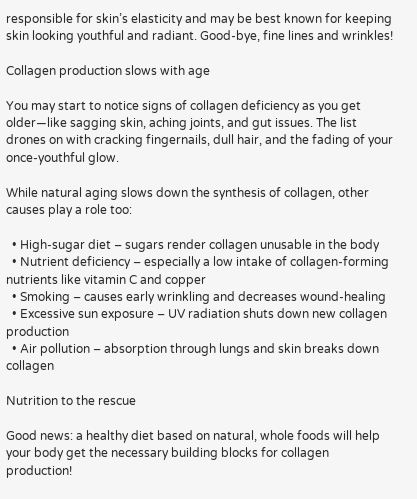responsible for skin’s elasticity and may be best known for keeping skin looking youthful and radiant. Good-bye, fine lines and wrinkles!

Collagen production slows with age

You may start to notice signs of collagen deficiency as you get older—like sagging skin, aching joints, and gut issues. The list drones on with cracking fingernails, dull hair, and the fading of your once-youthful glow.

While natural aging slows down the synthesis of collagen, other causes play a role too:

  • High-sugar diet – sugars render collagen unusable in the body
  • Nutrient deficiency – especially a low intake of collagen-forming nutrients like vitamin C and copper
  • Smoking – causes early wrinkling and decreases wound-healing
  • Excessive sun exposure – UV radiation shuts down new collagen production
  • Air pollution – absorption through lungs and skin breaks down collagen

Nutrition to the rescue

Good news: a healthy diet based on natural, whole foods will help your body get the necessary building blocks for collagen production!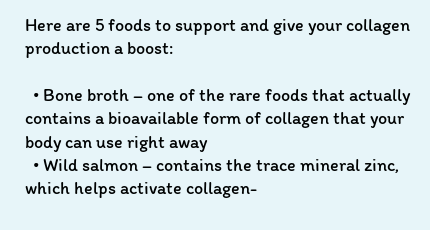Here are 5 foods to support and give your collagen production a boost:

  • Bone broth – one of the rare foods that actually contains a bioavailable form of collagen that your body can use right away
  • Wild salmon – contains the trace mineral zinc, which helps activate collagen-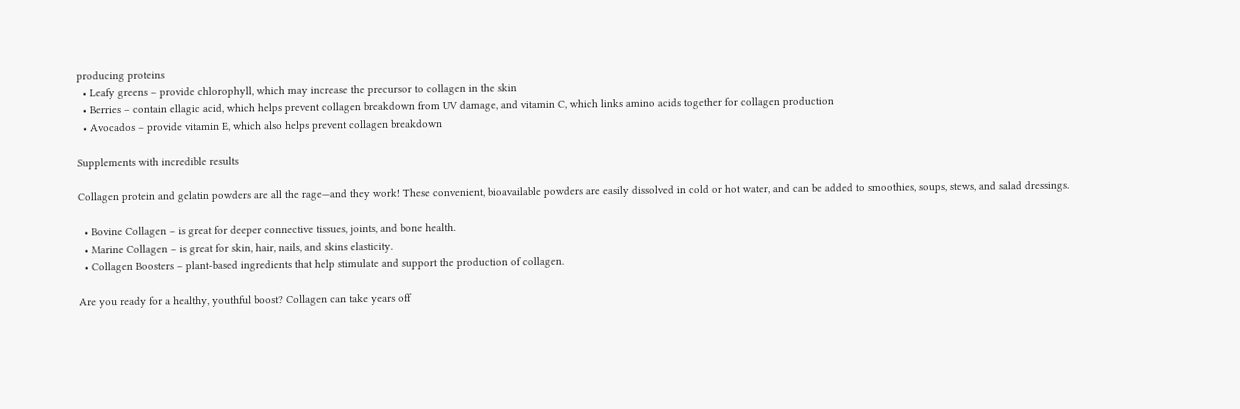producing proteins
  • Leafy greens – provide chlorophyll, which may increase the precursor to collagen in the skin
  • Berries – contain ellagic acid, which helps prevent collagen breakdown from UV damage, and vitamin C, which links amino acids together for collagen production
  • Avocados – provide vitamin E, which also helps prevent collagen breakdown

Supplements with incredible results

Collagen protein and gelatin powders are all the rage—and they work! These convenient, bioavailable powders are easily dissolved in cold or hot water, and can be added to smoothies, soups, stews, and salad dressings.

  • Bovine Collagen – is great for deeper connective tissues, joints, and bone health.
  • Marine Collagen – is great for skin, hair, nails, and skins elasticity.
  • Collagen Boosters – plant-based ingredients that help stimulate and support the production of collagen.

Are you ready for a healthy, youthful boost? Collagen can take years off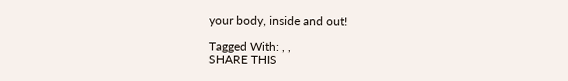your body, inside and out!

Tagged With: , ,
SHARE THIS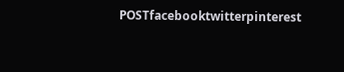POSTfacebooktwitterpinterest